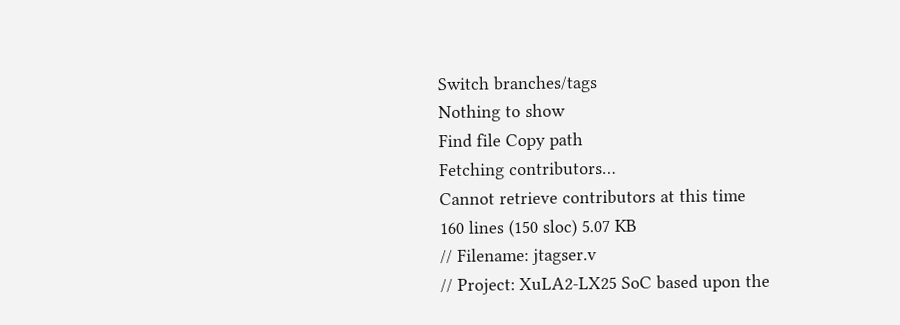Switch branches/tags
Nothing to show
Find file Copy path
Fetching contributors…
Cannot retrieve contributors at this time
160 lines (150 sloc) 5.07 KB
// Filename: jtagser.v
// Project: XuLA2-LX25 SoC based upon the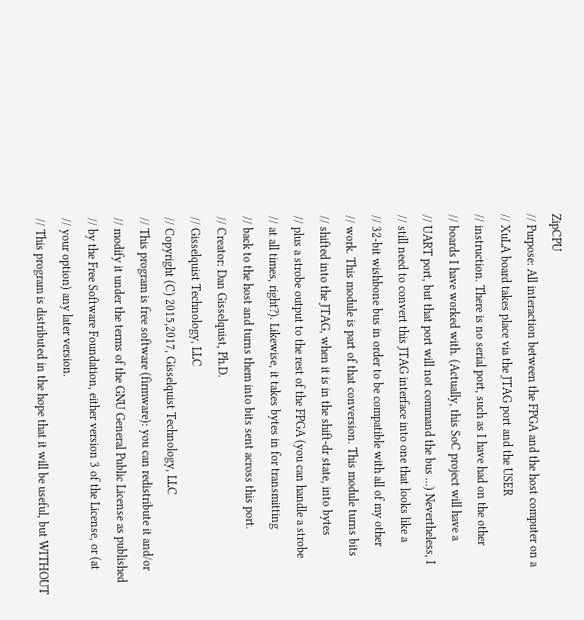ZipCPU
// Purpose: All interaction between the FPGA and the host computer on a
// XuLA board takes place via the JTAG port and the USER
// instruction. There is no serial port, such as I have had on the other
// boards I have worked with. (Actually, this SoC project will have a
// UART port, but that port will not command the bus ...) Nevertheless, I
// still need to convert this JTAG interface into one that looks like a
// 32-bit wishbone bus in order to be compatible with all of my other
// work. This module is part of that conversion. This module turns bits
// shifted into the JTAG, when it is in the shift-dr state, into bytes
// plus a strobe output to the rest of the FPGA (you can handle a strobe
// at all times, right?). Likewise, it takes bytes in for transmitting
// back to the host and turns them into bits sent across this port.
// Creator: Dan Gisselquist, Ph.D.
// Gisselquist Technology, LLC
// Copyright (C) 2015,2017, Gisselquist Technology, LLC
// This program is free software (firmware): you can redistribute it and/or
// modify it under the terms of the GNU General Public License as published
// by the Free Software Foundation, either version 3 of the License, or (at
// your option) any later version.
// This program is distributed in the hope that it will be useful, but WITHOUT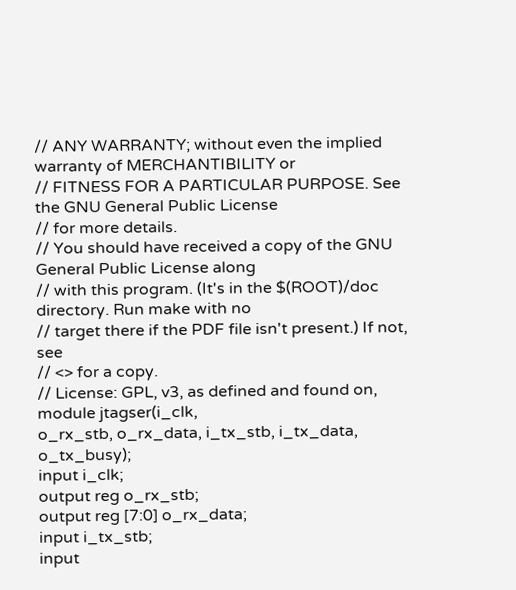// ANY WARRANTY; without even the implied warranty of MERCHANTIBILITY or
// FITNESS FOR A PARTICULAR PURPOSE. See the GNU General Public License
// for more details.
// You should have received a copy of the GNU General Public License along
// with this program. (It's in the $(ROOT)/doc directory. Run make with no
// target there if the PDF file isn't present.) If not, see
// <> for a copy.
// License: GPL, v3, as defined and found on,
module jtagser(i_clk,
o_rx_stb, o_rx_data, i_tx_stb, i_tx_data, o_tx_busy);
input i_clk;
output reg o_rx_stb;
output reg [7:0] o_rx_data;
input i_tx_stb;
input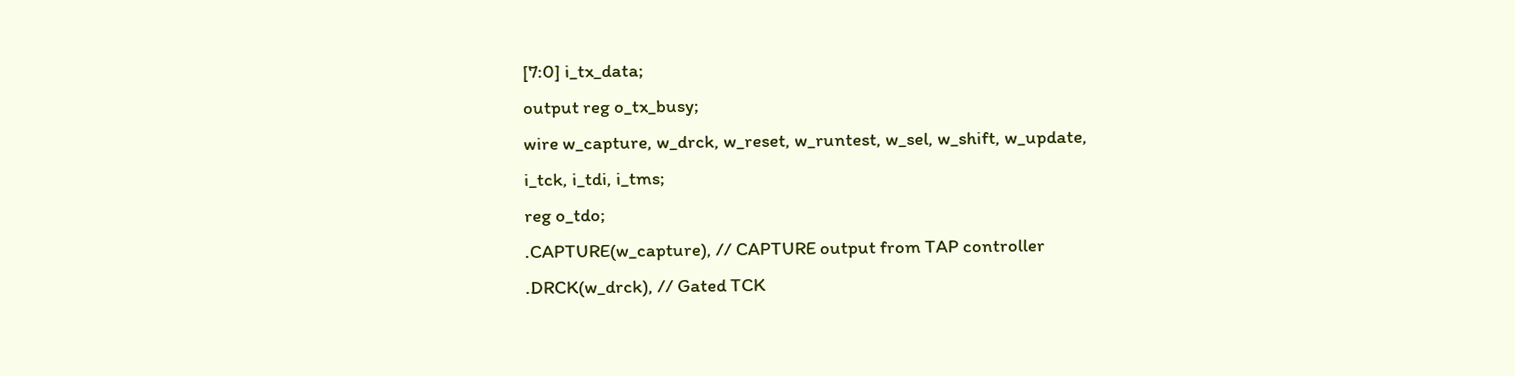[7:0] i_tx_data;
output reg o_tx_busy;
wire w_capture, w_drck, w_reset, w_runtest, w_sel, w_shift, w_update,
i_tck, i_tdi, i_tms;
reg o_tdo;
.CAPTURE(w_capture), // CAPTURE output from TAP controller
.DRCK(w_drck), // Gated TCK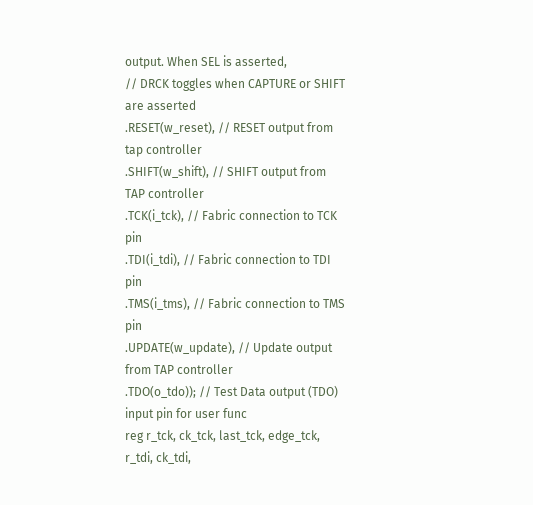output. When SEL is asserted,
// DRCK toggles when CAPTURE or SHIFT are asserted
.RESET(w_reset), // RESET output from tap controller
.SHIFT(w_shift), // SHIFT output from TAP controller
.TCK(i_tck), // Fabric connection to TCK pin
.TDI(i_tdi), // Fabric connection to TDI pin
.TMS(i_tms), // Fabric connection to TMS pin
.UPDATE(w_update), // Update output from TAP controller
.TDO(o_tdo)); // Test Data output (TDO) input pin for user func
reg r_tck, ck_tck, last_tck, edge_tck, r_tdi, ck_tdi,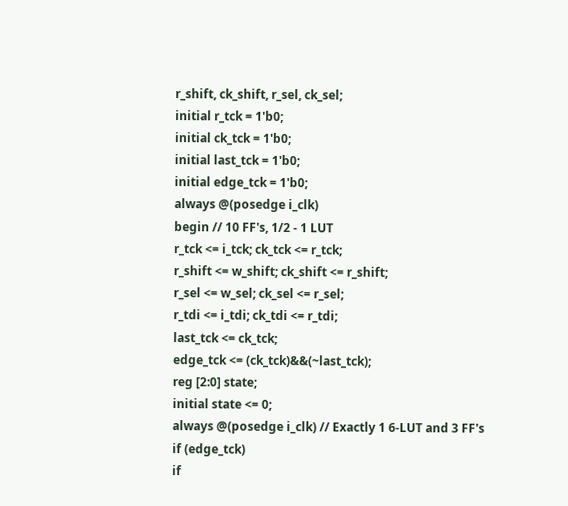r_shift, ck_shift, r_sel, ck_sel;
initial r_tck = 1'b0;
initial ck_tck = 1'b0;
initial last_tck = 1'b0;
initial edge_tck = 1'b0;
always @(posedge i_clk)
begin // 10 FF's, 1/2 - 1 LUT
r_tck <= i_tck; ck_tck <= r_tck;
r_shift <= w_shift; ck_shift <= r_shift;
r_sel <= w_sel; ck_sel <= r_sel;
r_tdi <= i_tdi; ck_tdi <= r_tdi;
last_tck <= ck_tck;
edge_tck <= (ck_tck)&&(~last_tck);
reg [2:0] state;
initial state <= 0;
always @(posedge i_clk) // Exactly 1 6-LUT and 3 FF's
if (edge_tck)
if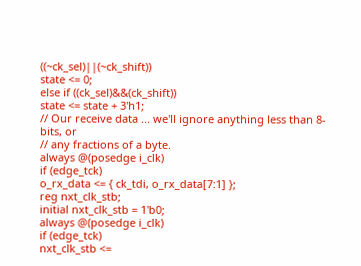((~ck_sel)||(~ck_shift))
state <= 0;
else if ((ck_sel)&&(ck_shift))
state <= state + 3'h1;
// Our receive data ... we'll ignore anything less than 8-bits, or
// any fractions of a byte.
always @(posedge i_clk)
if (edge_tck)
o_rx_data <= { ck_tdi, o_rx_data[7:1] };
reg nxt_clk_stb;
initial nxt_clk_stb = 1'b0;
always @(posedge i_clk)
if (edge_tck)
nxt_clk_stb <=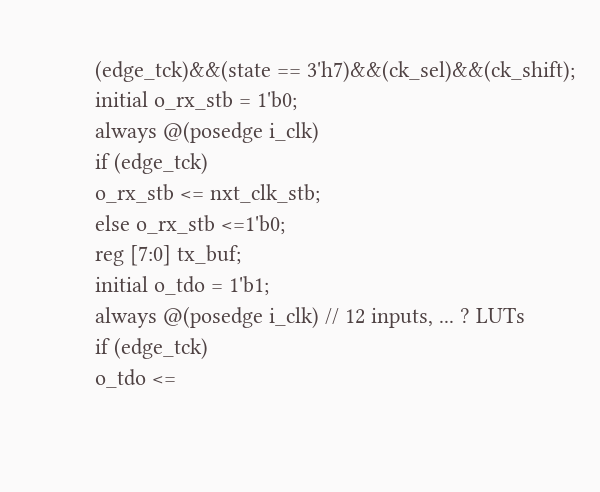(edge_tck)&&(state == 3'h7)&&(ck_sel)&&(ck_shift);
initial o_rx_stb = 1'b0;
always @(posedge i_clk)
if (edge_tck)
o_rx_stb <= nxt_clk_stb;
else o_rx_stb <=1'b0;
reg [7:0] tx_buf;
initial o_tdo = 1'b1;
always @(posedge i_clk) // 12 inputs, ... ? LUTs
if (edge_tck)
o_tdo <=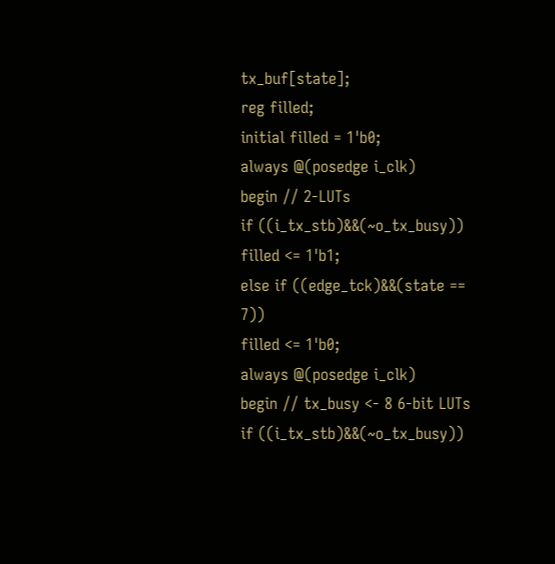tx_buf[state];
reg filled;
initial filled = 1'b0;
always @(posedge i_clk)
begin // 2-LUTs
if ((i_tx_stb)&&(~o_tx_busy))
filled <= 1'b1;
else if ((edge_tck)&&(state == 7))
filled <= 1'b0;
always @(posedge i_clk)
begin // tx_busy <- 8 6-bit LUTs
if ((i_tx_stb)&&(~o_tx_busy))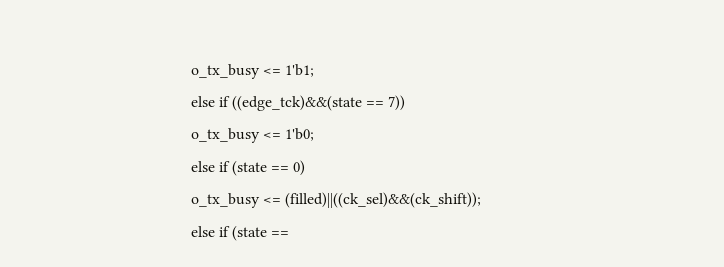o_tx_busy <= 1'b1;
else if ((edge_tck)&&(state == 7))
o_tx_busy <= 1'b0;
else if (state == 0)
o_tx_busy <= (filled)||((ck_sel)&&(ck_shift));
else if (state ==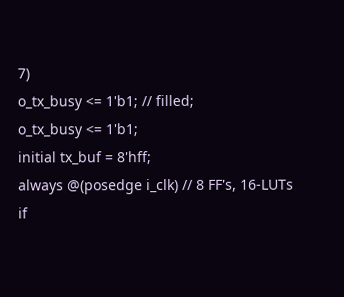7)
o_tx_busy <= 1'b1; // filled;
o_tx_busy <= 1'b1;
initial tx_buf = 8'hff;
always @(posedge i_clk) // 8 FF's, 16-LUTs
if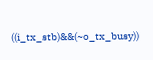((i_tx_stb)&&(~o_tx_busy))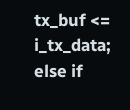tx_buf <= i_tx_data;
else if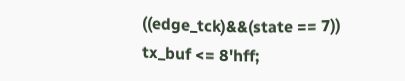((edge_tck)&&(state == 7))
tx_buf <= 8'hff;